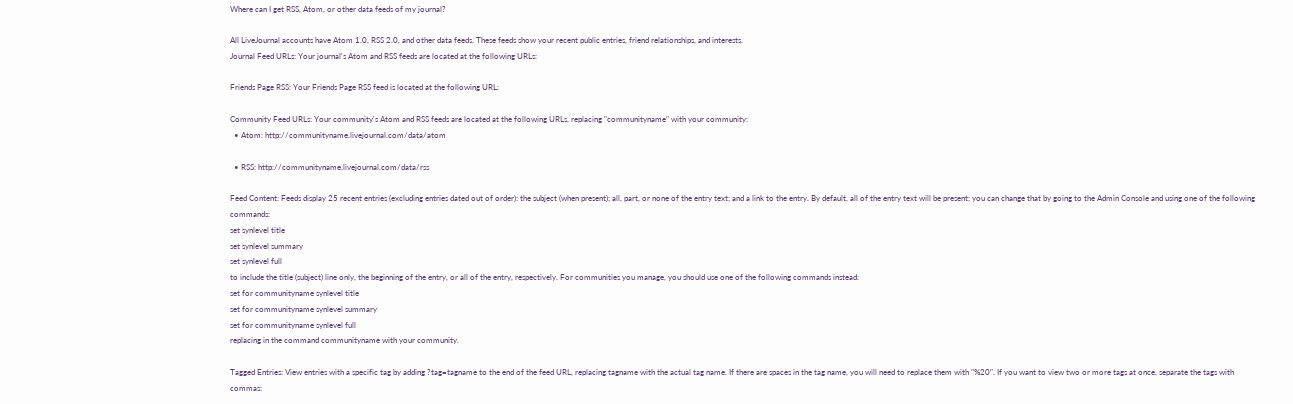Where can I get RSS, Atom, or other data feeds of my journal?

All LiveJournal accounts have Atom 1.0, RSS 2.0, and other data feeds. These feeds show your recent public entries, friend relationships, and interests.
Journal Feed URLs: Your journal's Atom and RSS feeds are located at the following URLs:

Friends Page RSS: Your Friends Page RSS feed is located at the following URL:

Community Feed URLs: Your community's Atom and RSS feeds are located at the following URLs, replacing "communityname" with your community:
  • Atom: http://communityname.livejournal.com/data/atom

  • RSS: http://communityname.livejournal.com/data/rss

Feed Content: Feeds display 25 recent entries (excluding entries dated out of order): the subject (when present); all, part, or none of the entry text; and a link to the entry. By default, all of the entry text will be present; you can change that by going to the Admin Console and using one of the following commands:
set synlevel title
set synlevel summary
set synlevel full
to include the title (subject) line only, the beginning of the entry, or all of the entry, respectively. For communities you manage, you should use one of the following commands instead:
set for communityname synlevel title
set for communityname synlevel summary
set for communityname synlevel full
replacing in the command communityname with your community.

Tagged Entries: View entries with a specific tag by adding ?tag=tagname to the end of the feed URL, replacing tagname with the actual tag name. If there are spaces in the tag name, you will need to replace them with "%20". If you want to view two or more tags at once, separate the tags with commas: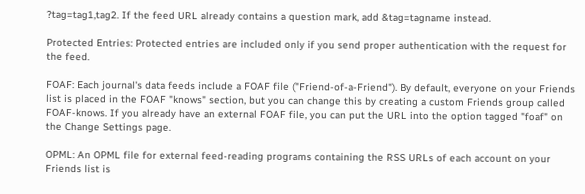?tag=tag1,tag2. If the feed URL already contains a question mark, add &tag=tagname instead.

Protected Entries: Protected entries are included only if you send proper authentication with the request for the feed.

FOAF: Each journal's data feeds include a FOAF file ("Friend-of-a-Friend"). By default, everyone on your Friends list is placed in the FOAF "knows" section, but you can change this by creating a custom Friends group called FOAF-knows. If you already have an external FOAF file, you can put the URL into the option tagged "foaf" on the Change Settings page.

OPML: An OPML file for external feed-reading programs containing the RSS URLs of each account on your Friends list is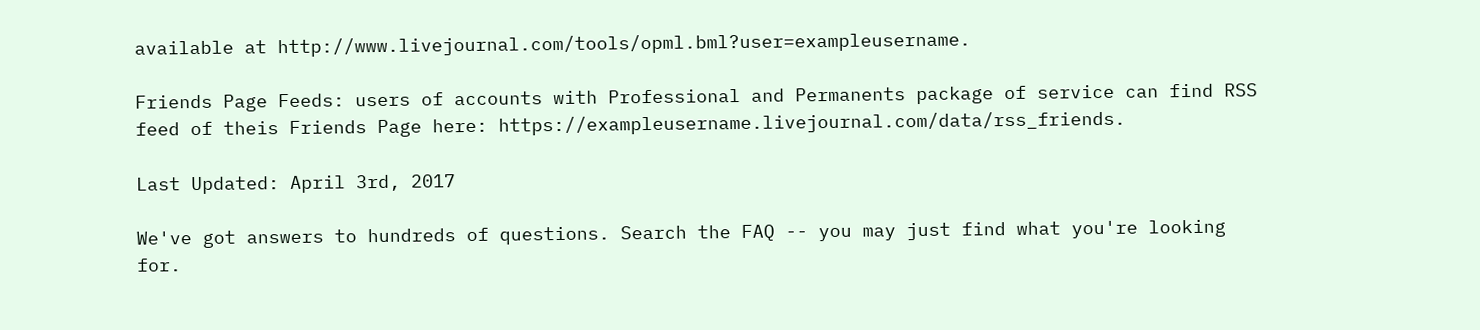available at http://www.livejournal.com/tools/opml.bml?user=exampleusername.

Friends Page Feeds: users of accounts with Professional and Permanents package of service can find RSS feed of theis Friends Page here: https://exampleusername.livejournal.com/data/rss_friends.

Last Updated: April 3rd, 2017

We've got answers to hundreds of questions. Search the FAQ -- you may just find what you're looking for.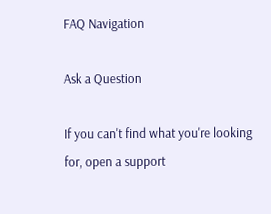FAQ Navigation

Ask a Question

If you can't find what you're looking for, open a support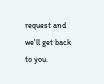request and we'll get back to you.